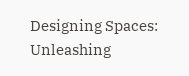Designing Spaces: Unleashing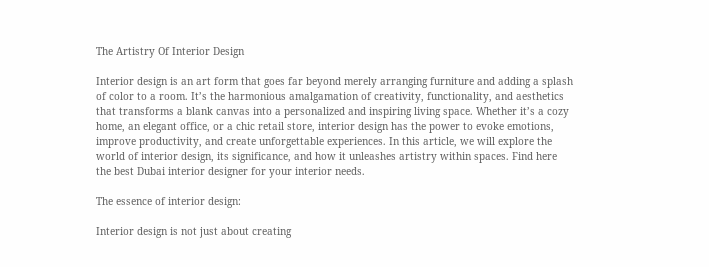The Artistry Of Interior Design

Interior design is an art form that goes far beyond merely arranging furniture and adding a splash of color to a room. It’s the harmonious amalgamation of creativity, functionality, and aesthetics that transforms a blank canvas into a personalized and inspiring living space. Whether it’s a cozy home, an elegant office, or a chic retail store, interior design has the power to evoke emotions, improve productivity, and create unforgettable experiences. In this article, we will explore the world of interior design, its significance, and how it unleashes artistry within spaces. Find here the best Dubai interior designer for your interior needs.

The essence of interior design:

Interior design is not just about creating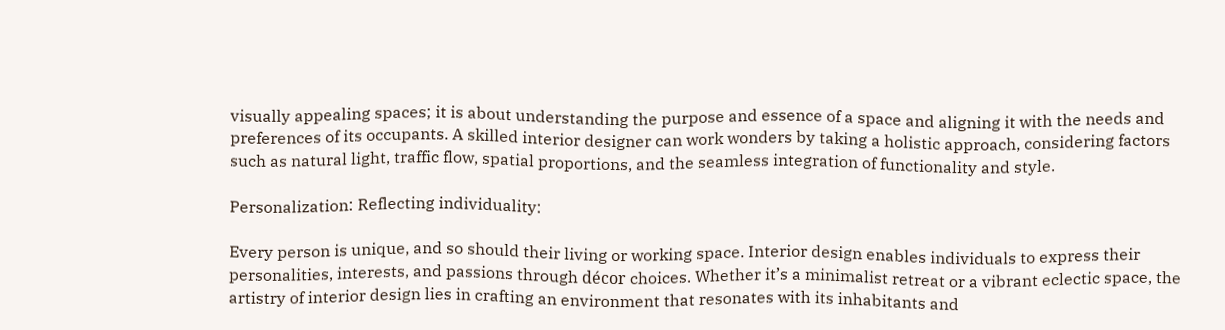visually appealing spaces; it is about understanding the purpose and essence of a space and aligning it with the needs and preferences of its occupants. A skilled interior designer can work wonders by taking a holistic approach, considering factors such as natural light, traffic flow, spatial proportions, and the seamless integration of functionality and style.

Personalization: Reflecting individuality:

Every person is unique, and so should their living or working space. Interior design enables individuals to express their personalities, interests, and passions through décor choices. Whether it’s a minimalist retreat or a vibrant eclectic space, the artistry of interior design lies in crafting an environment that resonates with its inhabitants and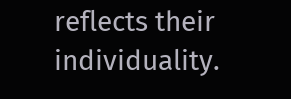reflects their individuality.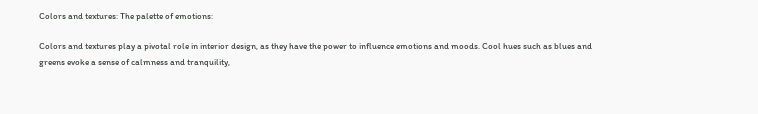Colors and textures: The palette of emotions:

Colors and textures play a pivotal role in interior design, as they have the power to influence emotions and moods. Cool hues such as blues and greens evoke a sense of calmness and tranquility,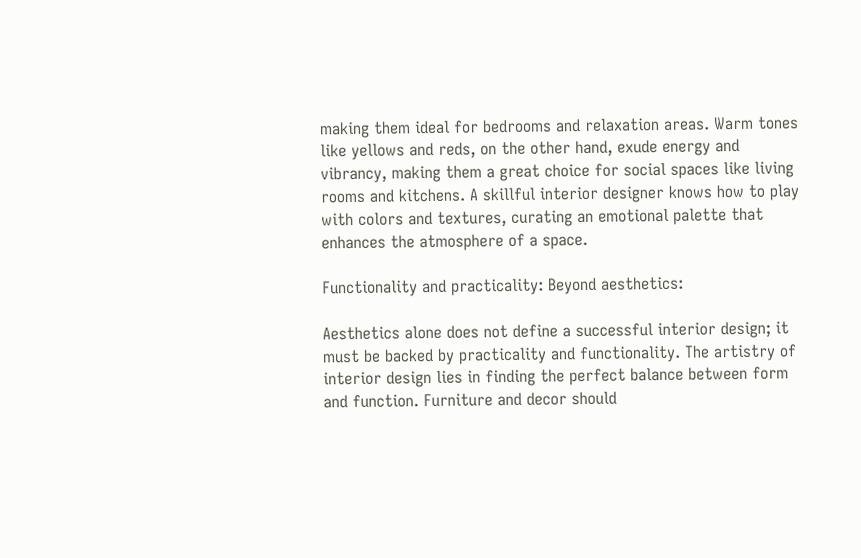making them ideal for bedrooms and relaxation areas. Warm tones like yellows and reds, on the other hand, exude energy and vibrancy, making them a great choice for social spaces like living rooms and kitchens. A skillful interior designer knows how to play with colors and textures, curating an emotional palette that enhances the atmosphere of a space.

Functionality and practicality: Beyond aesthetics:

Aesthetics alone does not define a successful interior design; it must be backed by practicality and functionality. The artistry of interior design lies in finding the perfect balance between form and function. Furniture and decor should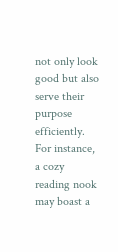not only look good but also serve their purpose efficiently. For instance, a cozy reading nook may boast a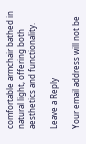comfortable armchair bathed in natural light, offering both aesthetics and functionality.

Leave a Reply

Your email address will not be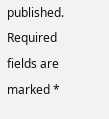published. Required fields are marked *